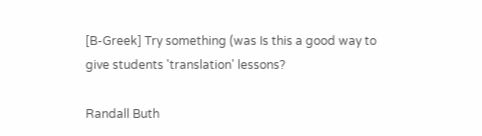[B-Greek] Try something (was Is this a good way to give students 'translation' lessons?

Randall Buth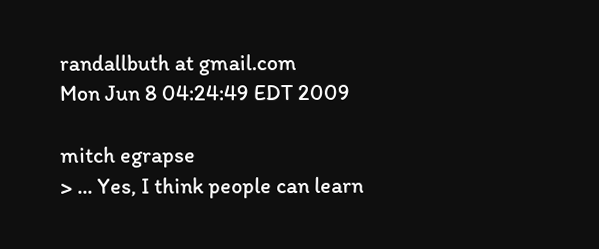randallbuth at gmail.com
Mon Jun 8 04:24:49 EDT 2009

mitch egrapse
> ... Yes, I think people can learn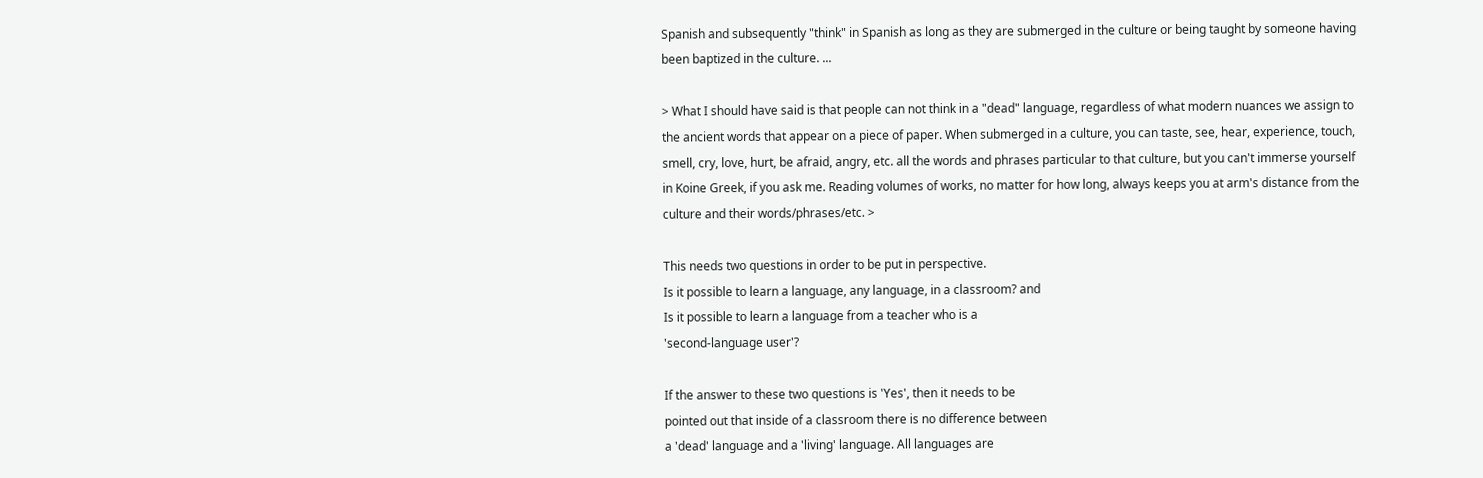Spanish and subsequently "think" in Spanish as long as they are submerged in the culture or being taught by someone having been baptized in the culture. ...

> What I should have said is that people can not think in a "dead" language, regardless of what modern nuances we assign to the ancient words that appear on a piece of paper. When submerged in a culture, you can taste, see, hear, experience, touch, smell, cry, love, hurt, be afraid, angry, etc. all the words and phrases particular to that culture, but you can't immerse yourself in Koine Greek, if you ask me. Reading volumes of works, no matter for how long, always keeps you at arm's distance from the culture and their words/phrases/etc. >

This needs two questions in order to be put in perspective.
Is it possible to learn a language, any language, in a classroom? and
Is it possible to learn a language from a teacher who is a
'second-language user'?

If the answer to these two questions is 'Yes', then it needs to be
pointed out that inside of a classroom there is no difference between
a 'dead' language and a 'living' language. All languages are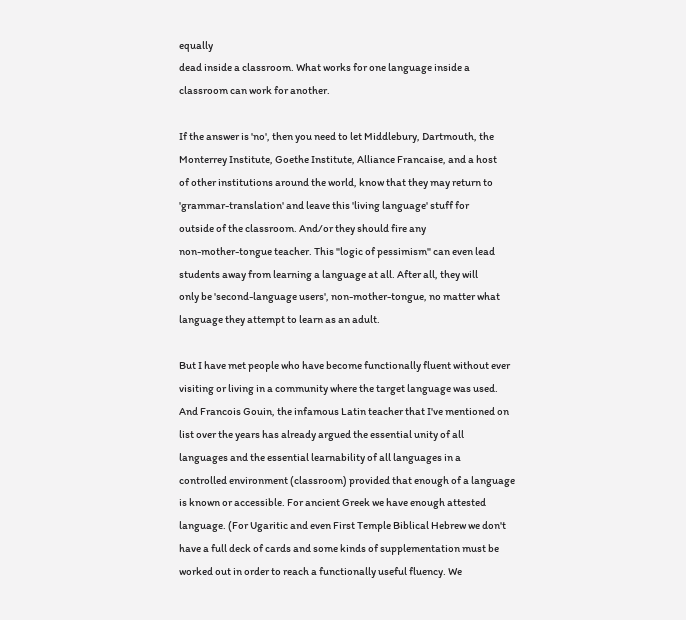equally
dead inside a classroom. What works for one language inside a
classroom can work for another.

If the answer is 'no', then you need to let Middlebury, Dartmouth, the
Monterrey Institute, Goethe Institute, Alliance Francaise, and a host
of other institutions around the world, know that they may return to
'grammar-translation' and leave this 'living language' stuff for
outside of the classroom. And/or they should fire any
non-mother-tongue teacher. This "logic of pessimism" can even lead
students away from learning a language at all. After all, they will
only be 'second-language users', non-mother-tongue, no matter what
language they attempt to learn as an adult.

But I have met people who have become functionally fluent without ever
visiting or living in a community where the target language was used.
And Francois Gouin, the infamous Latin teacher that I've mentioned on
list over the years has already argued the essential unity of all
languages and the essential learnability of all languages in a
controlled environment (classroom) provided that enough of a language
is known or accessible. For ancient Greek we have enough attested
language. (For Ugaritic and even First Temple Biblical Hebrew we don't
have a full deck of cards and some kinds of supplementation must be
worked out in order to reach a functionally useful fluency. We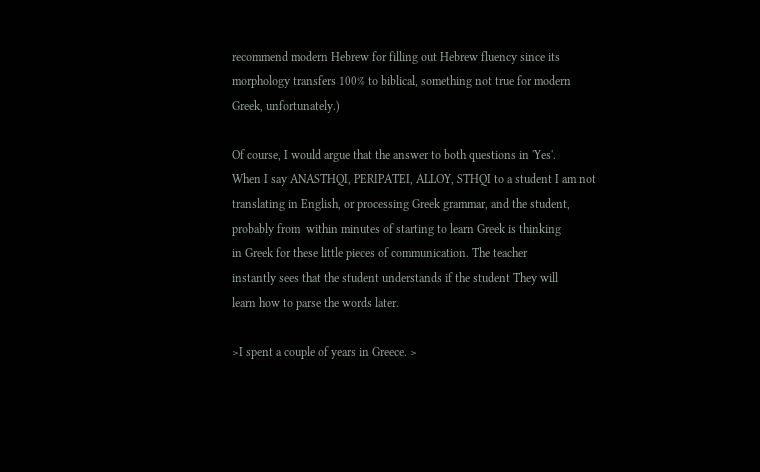recommend modern Hebrew for filling out Hebrew fluency since its
morphology transfers 100% to biblical, something not true for modern
Greek, unfortunately.)

Of course, I would argue that the answer to both questions in 'Yes'.
When I say ANASTHQI, PERIPATEI, ALLOY, STHQI to a student I am not
translating in English, or processing Greek grammar, and the student,
probably from  within minutes of starting to learn Greek is thinking
in Greek for these little pieces of communication. The teacher
instantly sees that the student understands if the student They will
learn how to parse the words later.

>I spent a couple of years in Greece. >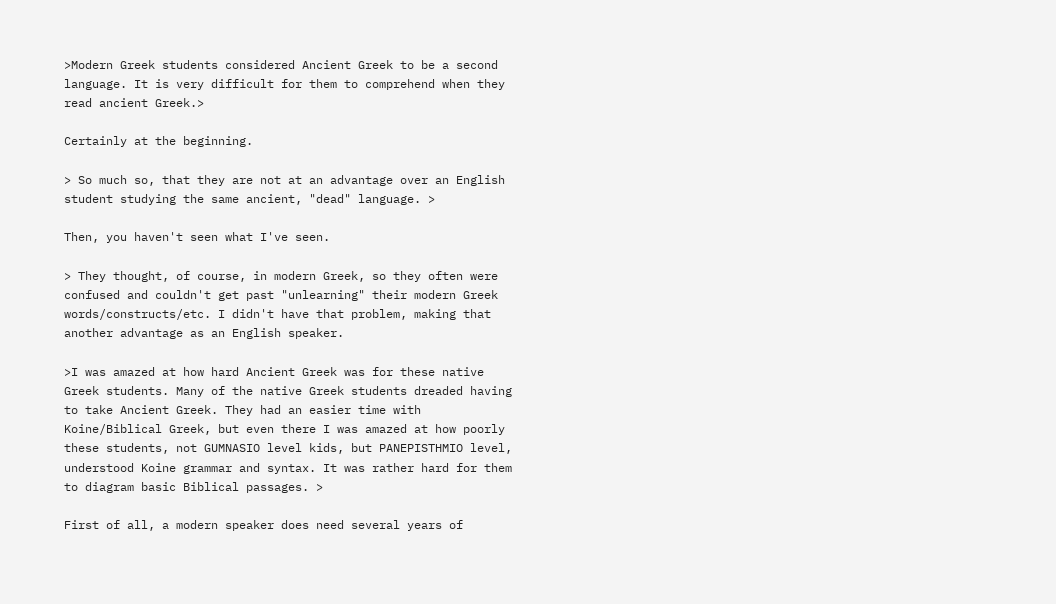>Modern Greek students considered Ancient Greek to be a second language. It is very difficult for them to comprehend when they read ancient Greek.>

Certainly at the beginning.

> So much so, that they are not at an advantage over an English student studying the same ancient, "dead" language. >

Then, you haven't seen what I've seen.

> They thought, of course, in modern Greek, so they often were confused and couldn't get past "unlearning" their modern Greek words/constructs/etc. I didn't have that problem, making that another advantage as an English speaker.

>I was amazed at how hard Ancient Greek was for these native Greek students. Many of the native Greek students dreaded having to take Ancient Greek. They had an easier time with Koine/Biblical Greek, but even there I was amazed at how poorly these students, not GUMNASIO level kids, but PANEPISTHMIO level, understood Koine grammar and syntax. It was rather hard for them to diagram basic Biblical passages. >

First of all, a modern speaker does need several years of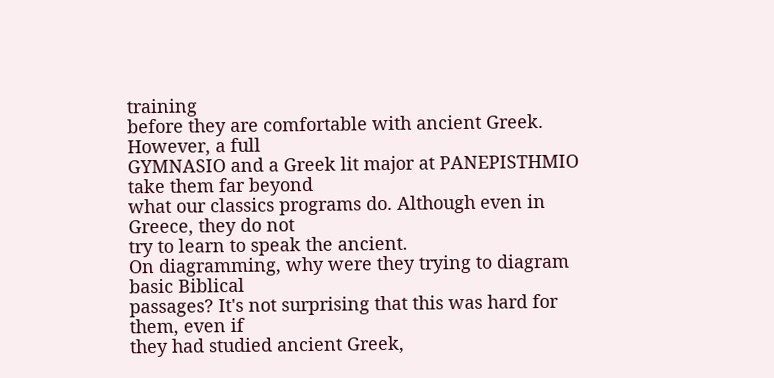training
before they are comfortable with ancient Greek. However, a full
GYMNASIO and a Greek lit major at PANEPISTHMIO take them far beyond
what our classics programs do. Although even in Greece, they do not
try to learn to speak the ancient.
On diagramming, why were they trying to diagram basic Biblical
passages? It's not surprising that this was hard for them, even if
they had studied ancient Greek,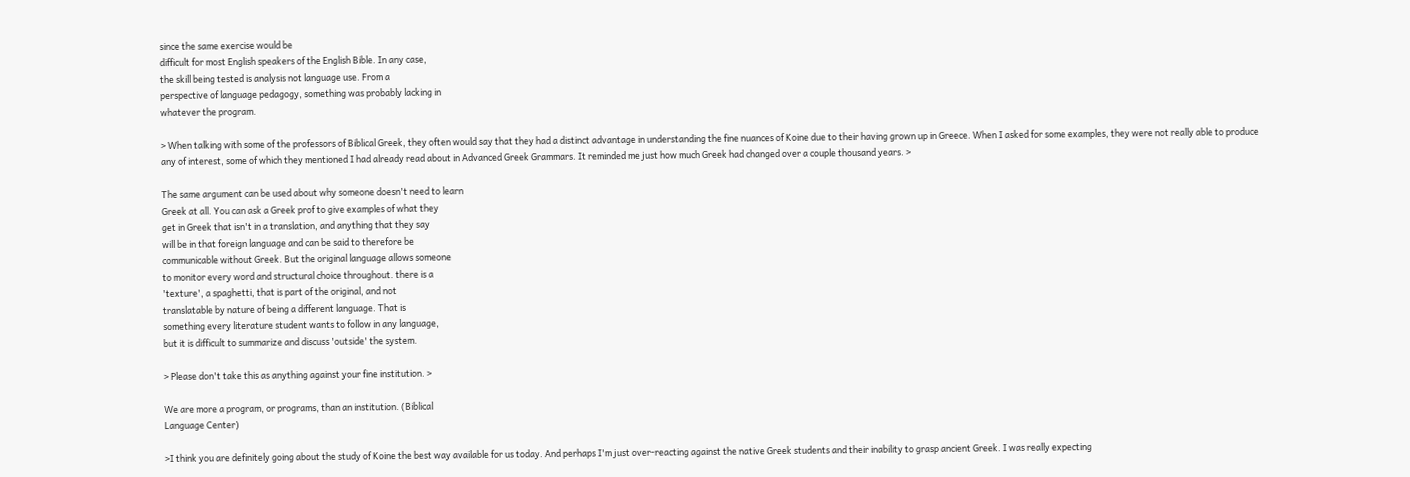since the same exercise would be
difficult for most English speakers of the English Bible. In any case,
the skill being tested is analysis not language use. From a
perspective of language pedagogy, something was probably lacking in
whatever the program.

> When talking with some of the professors of Biblical Greek, they often would say that they had a distinct advantage in understanding the fine nuances of Koine due to their having grown up in Greece. When I asked for some examples, they were not really able to produce any of interest, some of which they mentioned I had already read about in Advanced Greek Grammars. It reminded me just how much Greek had changed over a couple thousand years. >

The same argument can be used about why someone doesn't need to learn
Greek at all. You can ask a Greek prof to give examples of what they
get in Greek that isn't in a translation, and anything that they say
will be in that foreign language and can be said to therefore be
communicable without Greek. But the original language allows someone
to monitor every word and structural choice throughout. there is a
'texture', a spaghetti, that is part of the original, and not
translatable by nature of being a different language. That is
something every literature student wants to follow in any language,
but it is difficult to summarize and discuss 'outside' the system.

> Please don't take this as anything against your fine institution. >

We are more a program, or programs, than an institution. (Biblical
Language Center)

>I think you are definitely going about the study of Koine the best way available for us today. And perhaps I'm just over-reacting against the native Greek students and their inability to grasp ancient Greek. I was really expecting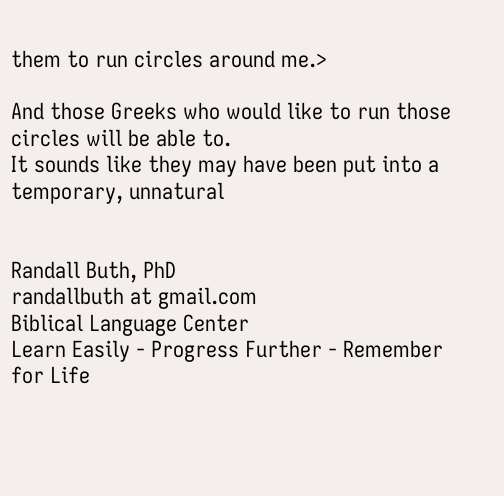them to run circles around me.>

And those Greeks who would like to run those circles will be able to.
It sounds like they may have been put into a temporary, unnatural


Randall Buth, PhD
randallbuth at gmail.com
Biblical Language Center
Learn Easily - Progress Further - Remember for Life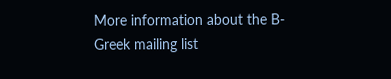More information about the B-Greek mailing list